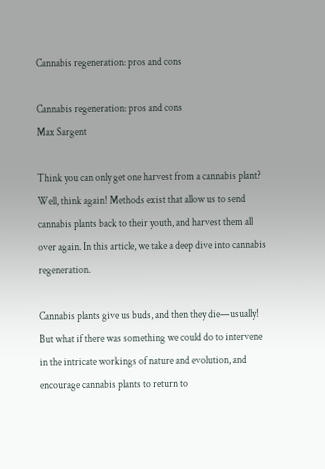Cannabis regeneration: pros and cons

Cannabis regeneration: pros and cons
Max Sargent

Think you can only get one harvest from a cannabis plant? Well, think again! Methods exist that allow us to send cannabis plants back to their youth, and harvest them all over again. In this article, we take a deep dive into cannabis regeneration.

Cannabis plants give us buds, and then they die—usually! But what if there was something we could do to intervene in the intricate workings of nature and evolution, and encourage cannabis plants to return to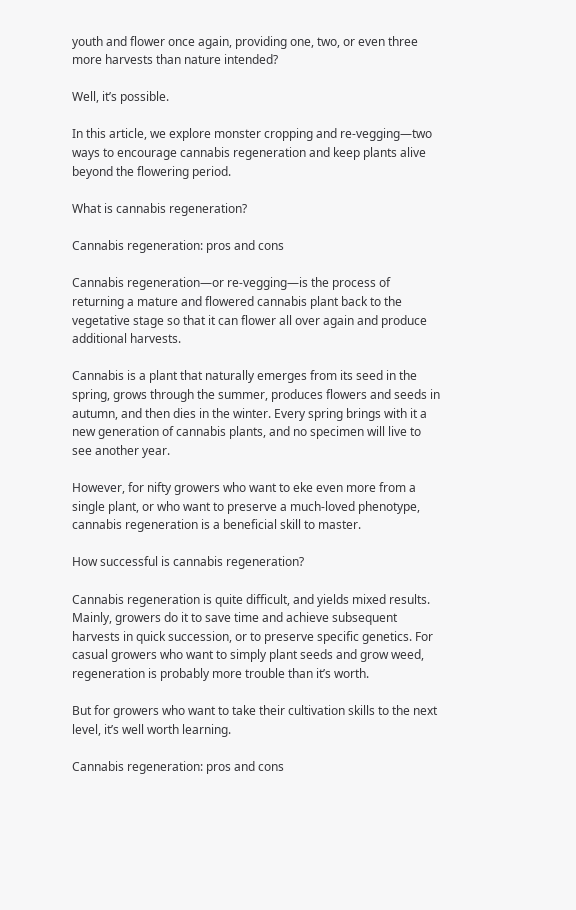youth and flower once again, providing one, two, or even three more harvests than nature intended?

Well, it’s possible.

In this article, we explore monster cropping and re-vegging—two ways to encourage cannabis regeneration and keep plants alive beyond the flowering period.

What is cannabis regeneration?

Cannabis regeneration: pros and cons

Cannabis regeneration—or re-vegging—is the process of returning a mature and flowered cannabis plant back to the vegetative stage so that it can flower all over again and produce additional harvests.

Cannabis is a plant that naturally emerges from its seed in the spring, grows through the summer, produces flowers and seeds in autumn, and then dies in the winter. Every spring brings with it a new generation of cannabis plants, and no specimen will live to see another year.

However, for nifty growers who want to eke even more from a single plant, or who want to preserve a much-loved phenotype, cannabis regeneration is a beneficial skill to master.

How successful is cannabis regeneration?

Cannabis regeneration is quite difficult, and yields mixed results. Mainly, growers do it to save time and achieve subsequent harvests in quick succession, or to preserve specific genetics. For casual growers who want to simply plant seeds and grow weed, regeneration is probably more trouble than it’s worth.

But for growers who want to take their cultivation skills to the next level, it’s well worth learning.

Cannabis regeneration: pros and cons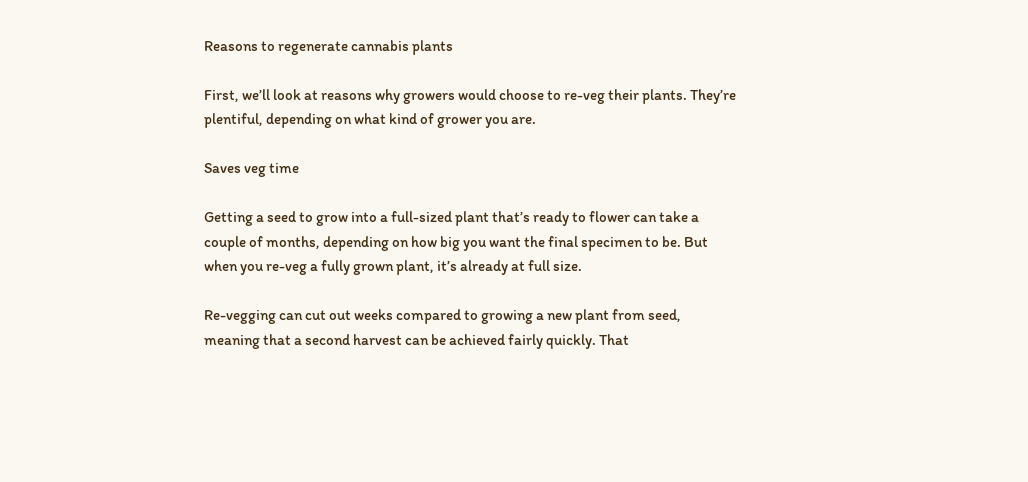Reasons to regenerate cannabis plants

First, we’ll look at reasons why growers would choose to re-veg their plants. They’re plentiful, depending on what kind of grower you are.

Saves veg time

Getting a seed to grow into a full-sized plant that’s ready to flower can take a couple of months, depending on how big you want the final specimen to be. But when you re-veg a fully grown plant, it’s already at full size.

Re-vegging can cut out weeks compared to growing a new plant from seed, meaning that a second harvest can be achieved fairly quickly. That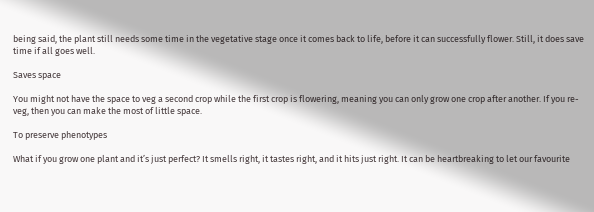being said, the plant still needs some time in the vegetative stage once it comes back to life, before it can successfully flower. Still, it does save time if all goes well.

Saves space

You might not have the space to veg a second crop while the first crop is flowering, meaning you can only grow one crop after another. If you re-veg, then you can make the most of little space.

To preserve phenotypes

What if you grow one plant and it’s just perfect? It smells right, it tastes right, and it hits just right. It can be heartbreaking to let our favourite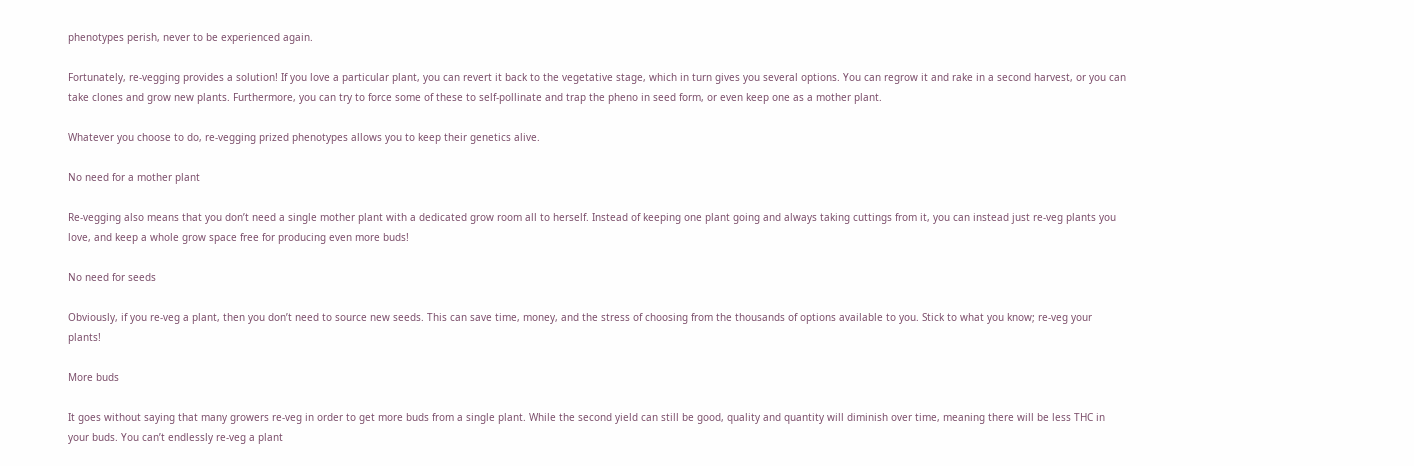phenotypes perish, never to be experienced again.

Fortunately, re-vegging provides a solution! If you love a particular plant, you can revert it back to the vegetative stage, which in turn gives you several options. You can regrow it and rake in a second harvest, or you can take clones and grow new plants. Furthermore, you can try to force some of these to self-pollinate and trap the pheno in seed form, or even keep one as a mother plant.

Whatever you choose to do, re-vegging prized phenotypes allows you to keep their genetics alive.

No need for a mother plant

Re-vegging also means that you don’t need a single mother plant with a dedicated grow room all to herself. Instead of keeping one plant going and always taking cuttings from it, you can instead just re-veg plants you love, and keep a whole grow space free for producing even more buds!

No need for seeds

Obviously, if you re-veg a plant, then you don’t need to source new seeds. This can save time, money, and the stress of choosing from the thousands of options available to you. Stick to what you know; re-veg your plants!

More buds

It goes without saying that many growers re-veg in order to get more buds from a single plant. While the second yield can still be good, quality and quantity will diminish over time, meaning there will be less THC in your buds. You can’t endlessly re-veg a plant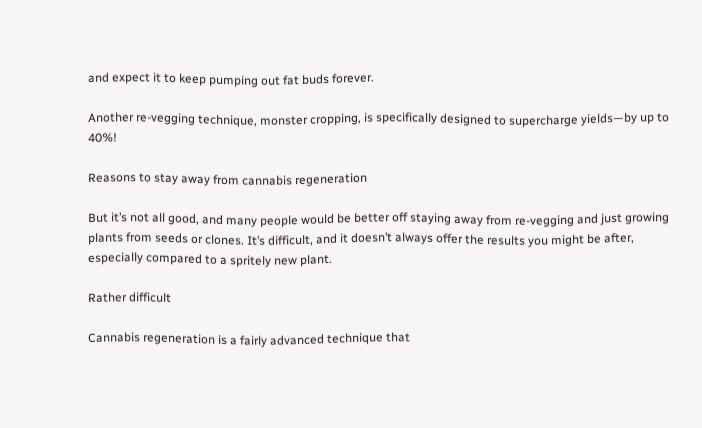and expect it to keep pumping out fat buds forever.

Another re-vegging technique, monster cropping, is specifically designed to supercharge yields—by up to 40%!

Reasons to stay away from cannabis regeneration

But it’s not all good, and many people would be better off staying away from re-vegging and just growing plants from seeds or clones. It’s difficult, and it doesn’t always offer the results you might be after, especially compared to a spritely new plant.

Rather difficult

Cannabis regeneration is a fairly advanced technique that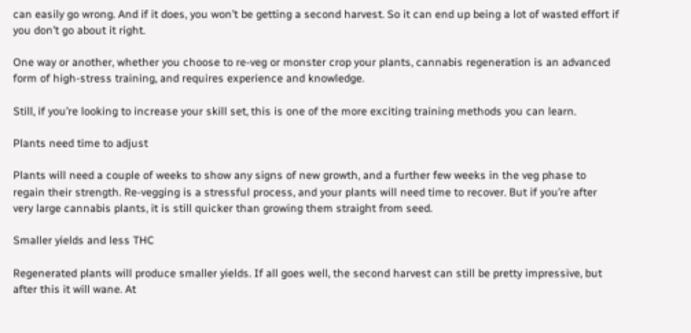can easily go wrong. And if it does, you won’t be getting a second harvest. So it can end up being a lot of wasted effort if you don’t go about it right.

One way or another, whether you choose to re-veg or monster crop your plants, cannabis regeneration is an advanced form of high-stress training, and requires experience and knowledge.

Still, if you’re looking to increase your skill set, this is one of the more exciting training methods you can learn.

Plants need time to adjust

Plants will need a couple of weeks to show any signs of new growth, and a further few weeks in the veg phase to regain their strength. Re-vegging is a stressful process, and your plants will need time to recover. But if you’re after very large cannabis plants, it is still quicker than growing them straight from seed.

Smaller yields and less THC

Regenerated plants will produce smaller yields. If all goes well, the second harvest can still be pretty impressive, but after this it will wane. At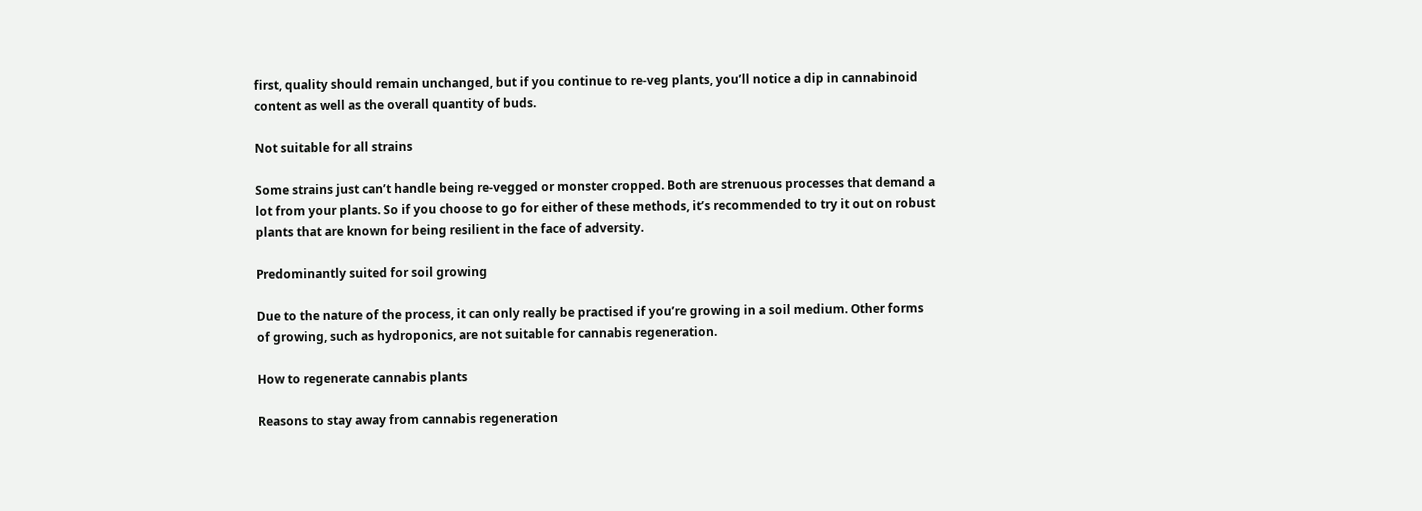first, quality should remain unchanged, but if you continue to re-veg plants, you’ll notice a dip in cannabinoid content as well as the overall quantity of buds.

Not suitable for all strains

Some strains just can’t handle being re-vegged or monster cropped. Both are strenuous processes that demand a lot from your plants. So if you choose to go for either of these methods, it’s recommended to try it out on robust plants that are known for being resilient in the face of adversity.

Predominantly suited for soil growing

Due to the nature of the process, it can only really be practised if you’re growing in a soil medium. Other forms of growing, such as hydroponics, are not suitable for cannabis regeneration.

How to regenerate cannabis plants

Reasons to stay away from cannabis regeneration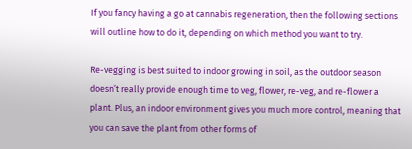If you fancy having a go at cannabis regeneration, then the following sections will outline how to do it, depending on which method you want to try.

Re-vegging is best suited to indoor growing in soil, as the outdoor season doesn’t really provide enough time to veg, flower, re-veg, and re-flower a plant. Plus, an indoor environment gives you much more control, meaning that you can save the plant from other forms of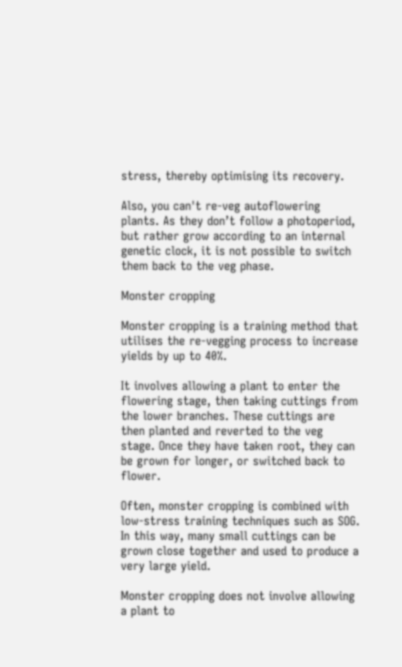stress, thereby optimising its recovery.

Also, you can't re-veg autoflowering plants. As they don’t follow a photoperiod, but rather grow according to an internal genetic clock, it is not possible to switch them back to the veg phase.

Monster cropping

Monster cropping is a training method that utilises the re-vegging process to increase yields by up to 40%.

It involves allowing a plant to enter the flowering stage, then taking cuttings from the lower branches. These cuttings are then planted and reverted to the veg stage. Once they have taken root, they can be grown for longer, or switched back to flower.

Often, monster cropping is combined with low-stress training techniques such as SOG. In this way, many small cuttings can be grown close together and used to produce a very large yield.

Monster cropping does not involve allowing a plant to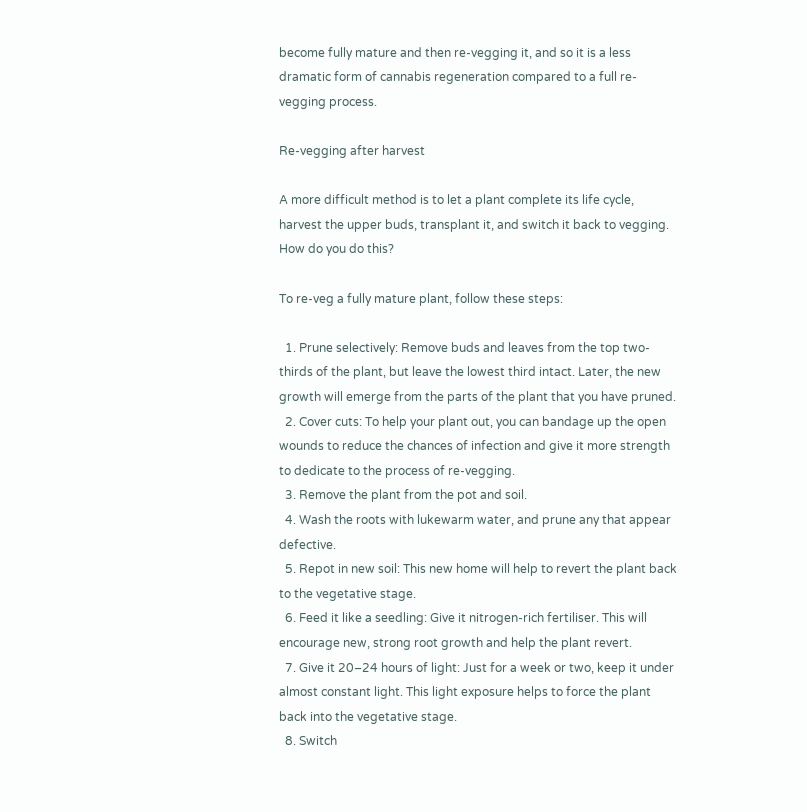become fully mature and then re-vegging it, and so it is a less dramatic form of cannabis regeneration compared to a full re-vegging process.

Re-vegging after harvest

A more difficult method is to let a plant complete its life cycle, harvest the upper buds, transplant it, and switch it back to vegging. How do you do this?

To re-veg a fully mature plant, follow these steps:

  1. Prune selectively: Remove buds and leaves from the top two-thirds of the plant, but leave the lowest third intact. Later, the new growth will emerge from the parts of the plant that you have pruned.
  2. Cover cuts: To help your plant out, you can bandage up the open wounds to reduce the chances of infection and give it more strength to dedicate to the process of re-vegging.
  3. Remove the plant from the pot and soil.
  4. Wash the roots with lukewarm water, and prune any that appear defective.
  5. Repot in new soil: This new home will help to revert the plant back to the vegetative stage.
  6. Feed it like a seedling: Give it nitrogen-rich fertiliser. This will encourage new, strong root growth and help the plant revert.
  7. Give it 20–24 hours of light: Just for a week or two, keep it under almost constant light. This light exposure helps to force the plant back into the vegetative stage.
  8. Switch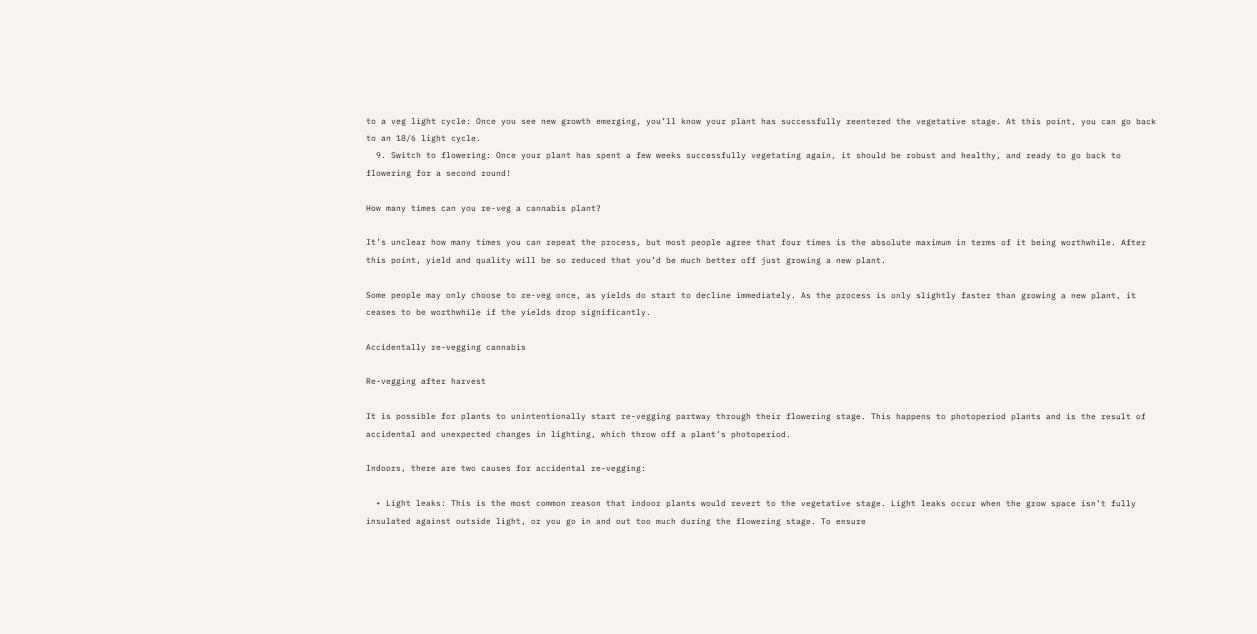to a veg light cycle: Once you see new growth emerging, you’ll know your plant has successfully reentered the vegetative stage. At this point, you can go back to an 18/6 light cycle.
  9. Switch to flowering: Once your plant has spent a few weeks successfully vegetating again, it should be robust and healthy, and ready to go back to flowering for a second round!

How many times can you re-veg a cannabis plant?

It’s unclear how many times you can repeat the process, but most people agree that four times is the absolute maximum in terms of it being worthwhile. After this point, yield and quality will be so reduced that you’d be much better off just growing a new plant.

Some people may only choose to re-veg once, as yields do start to decline immediately. As the process is only slightly faster than growing a new plant, it ceases to be worthwhile if the yields drop significantly.

Accidentally re-vegging cannabis

Re-vegging after harvest

It is possible for plants to unintentionally start re-vegging partway through their flowering stage. This happens to photoperiod plants and is the result of accidental and unexpected changes in lighting, which throw off a plant’s photoperiod.

Indoors, there are two causes for accidental re-vegging:

  • Light leaks: This is the most common reason that indoor plants would revert to the vegetative stage. Light leaks occur when the grow space isn’t fully insulated against outside light, or you go in and out too much during the flowering stage. To ensure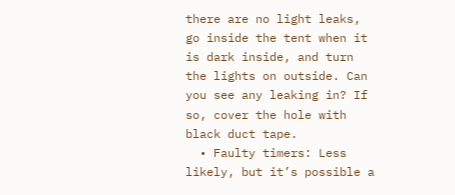there are no light leaks, go inside the tent when it is dark inside, and turn the lights on outside. Can you see any leaking in? If so, cover the hole with black duct tape.
  • Faulty timers: Less likely, but it’s possible a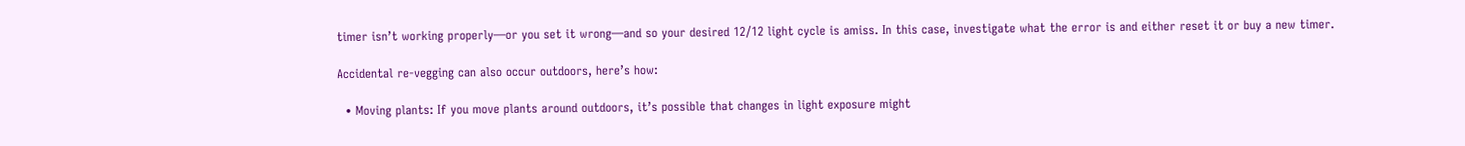timer isn’t working properly—or you set it wrong—and so your desired 12/12 light cycle is amiss. In this case, investigate what the error is and either reset it or buy a new timer.

Accidental re-vegging can also occur outdoors, here’s how:

  • Moving plants: If you move plants around outdoors, it’s possible that changes in light exposure might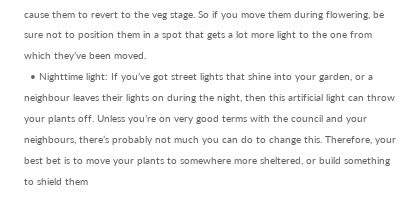cause them to revert to the veg stage. So if you move them during flowering, be sure not to position them in a spot that gets a lot more light to the one from which they’ve been moved.
  • Nighttime light: If you’ve got street lights that shine into your garden, or a neighbour leaves their lights on during the night, then this artificial light can throw your plants off. Unless you’re on very good terms with the council and your neighbours, there’s probably not much you can do to change this. Therefore, your best bet is to move your plants to somewhere more sheltered, or build something to shield them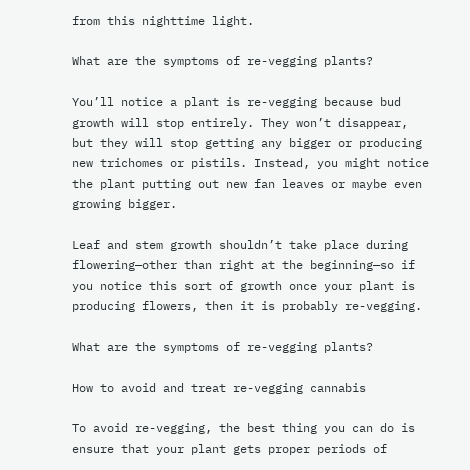from this nighttime light.

What are the symptoms of re-vegging plants?

You’ll notice a plant is re-vegging because bud growth will stop entirely. They won’t disappear, but they will stop getting any bigger or producing new trichomes or pistils. Instead, you might notice the plant putting out new fan leaves or maybe even growing bigger.

Leaf and stem growth shouldn’t take place during flowering—other than right at the beginning—so if you notice this sort of growth once your plant is producing flowers, then it is probably re-vegging.

What are the symptoms of re-vegging plants?

How to avoid and treat re-vegging cannabis

To avoid re-vegging, the best thing you can do is ensure that your plant gets proper periods of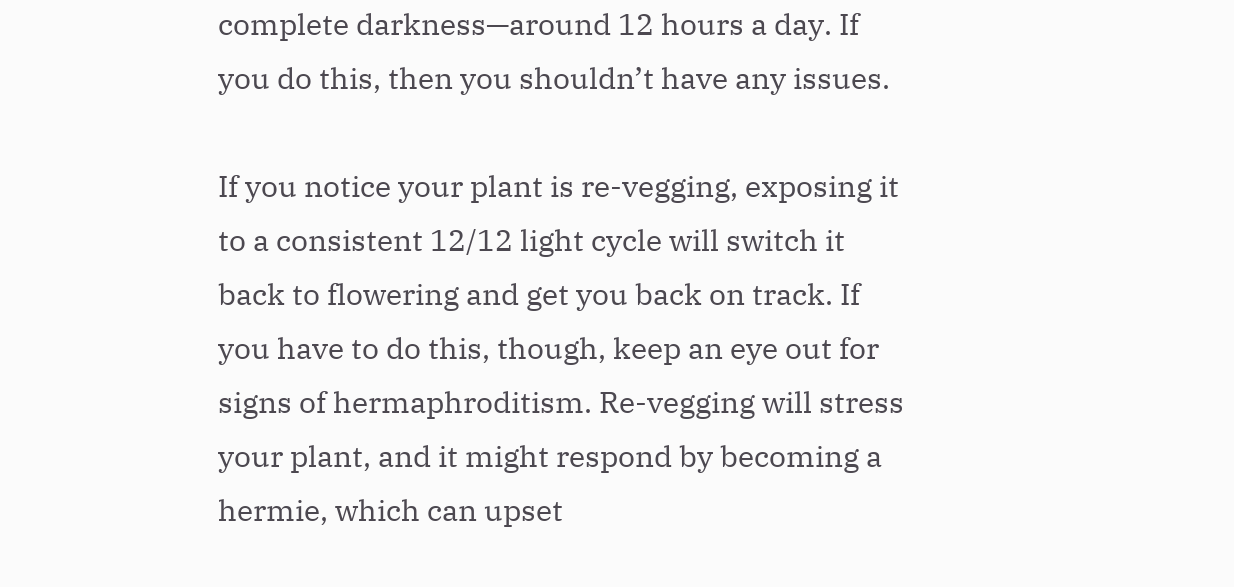complete darkness—around 12 hours a day. If you do this, then you shouldn’t have any issues.

If you notice your plant is re-vegging, exposing it to a consistent 12/12 light cycle will switch it back to flowering and get you back on track. If you have to do this, though, keep an eye out for signs of hermaphroditism. Re-vegging will stress your plant, and it might respond by becoming a hermie, which can upset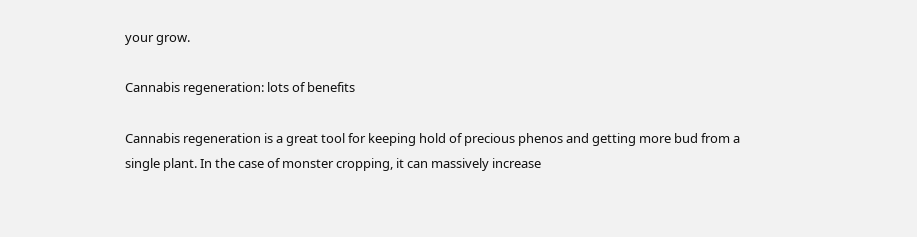your grow.

Cannabis regeneration: lots of benefits

Cannabis regeneration is a great tool for keeping hold of precious phenos and getting more bud from a single plant. In the case of monster cropping, it can massively increase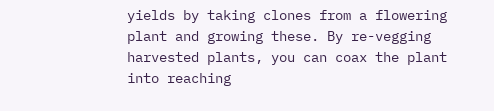yields by taking clones from a flowering plant and growing these. By re-vegging harvested plants, you can coax the plant into reaching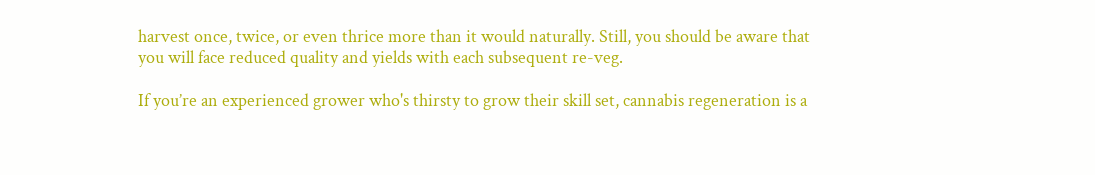harvest once, twice, or even thrice more than it would naturally. Still, you should be aware that you will face reduced quality and yields with each subsequent re-veg.

If you’re an experienced grower who's thirsty to grow their skill set, cannabis regeneration is a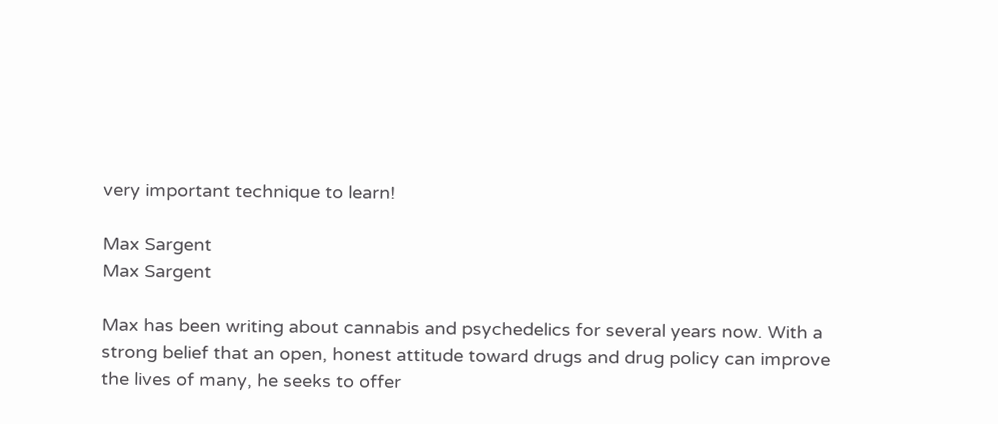very important technique to learn!

Max Sargent
Max Sargent

Max has been writing about cannabis and psychedelics for several years now. With a strong belief that an open, honest attitude toward drugs and drug policy can improve the lives of many, he seeks to offer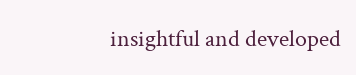insightful and developed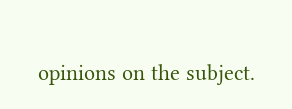opinions on the subject.